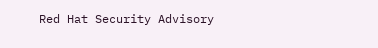Red Hat Security Advisory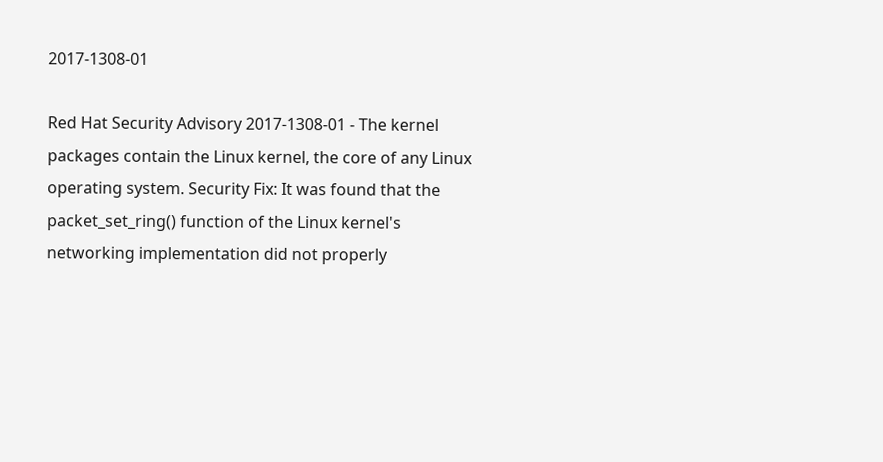2017-1308-01

Red Hat Security Advisory 2017-1308-01 - The kernel packages contain the Linux kernel, the core of any Linux operating system. Security Fix: It was found that the packet_set_ring() function of the Linux kernel's networking implementation did not properly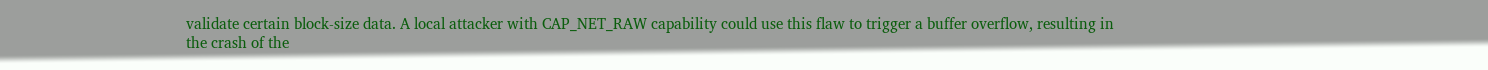validate certain block-size data. A local attacker with CAP_NET_RAW capability could use this flaw to trigger a buffer overflow, resulting in the crash of the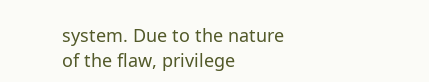system. Due to the nature of the flaw, privilege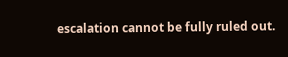escalation cannot be fully ruled out.